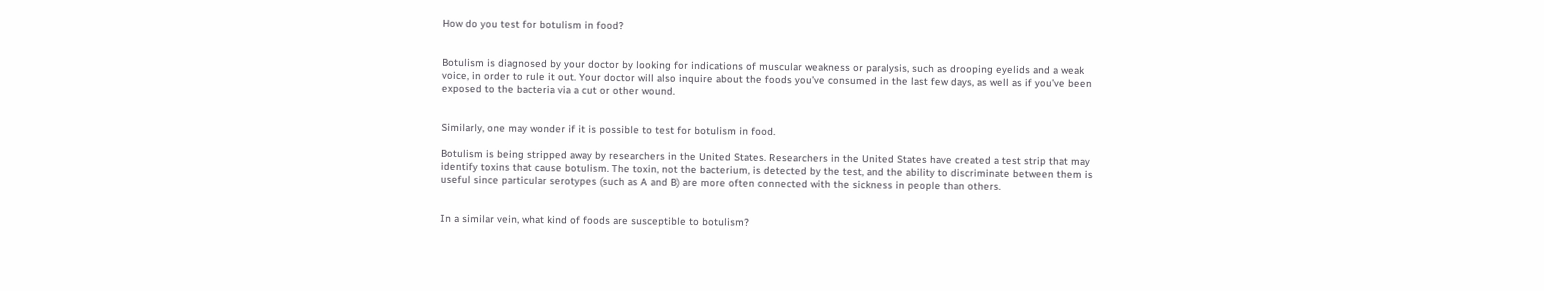How do you test for botulism in food?


Botulism is diagnosed by your doctor by looking for indications of muscular weakness or paralysis, such as drooping eyelids and a weak voice, in order to rule it out. Your doctor will also inquire about the foods you’ve consumed in the last few days, as well as if you’ve been exposed to the bacteria via a cut or other wound.


Similarly, one may wonder if it is possible to test for botulism in food.

Botulism is being stripped away by researchers in the United States. Researchers in the United States have created a test strip that may identify toxins that cause botulism. The toxin, not the bacterium, is detected by the test, and the ability to discriminate between them is useful since particular serotypes (such as A and B) are more often connected with the sickness in people than others.


In a similar vein, what kind of foods are susceptible to botulism?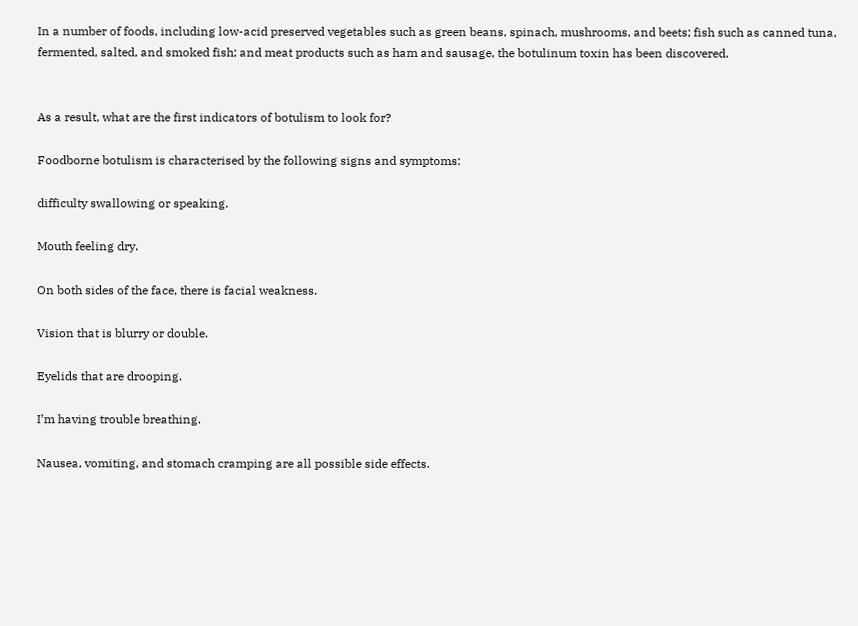In a number of foods, including low-acid preserved vegetables such as green beans, spinach, mushrooms, and beets; fish such as canned tuna, fermented, salted, and smoked fish; and meat products such as ham and sausage, the botulinum toxin has been discovered.


As a result, what are the first indicators of botulism to look for?

Foodborne botulism is characterised by the following signs and symptoms:

difficulty swallowing or speaking.

Mouth feeling dry.

On both sides of the face, there is facial weakness.

Vision that is blurry or double.

Eyelids that are drooping.

I’m having trouble breathing.

Nausea, vomiting, and stomach cramping are all possible side effects.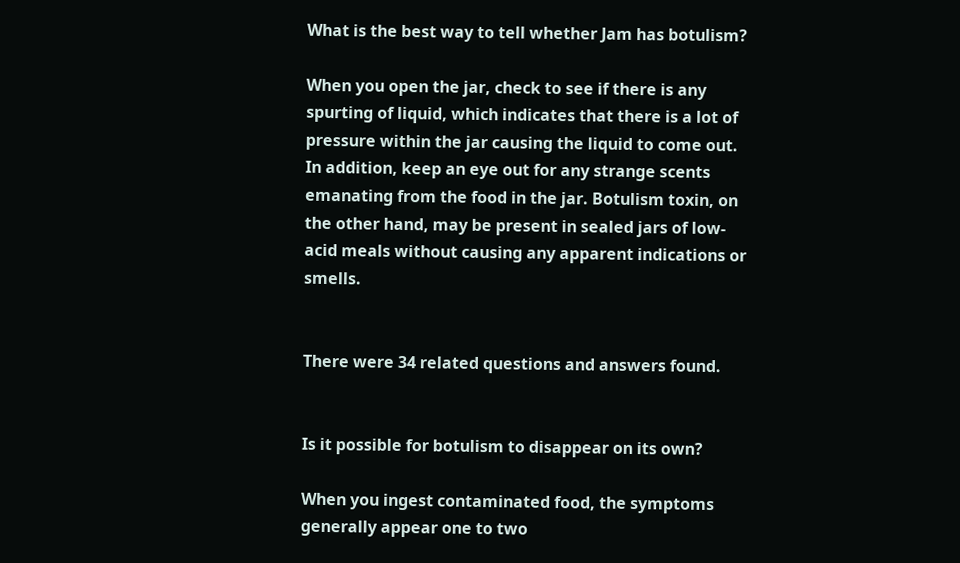What is the best way to tell whether Jam has botulism?

When you open the jar, check to see if there is any spurting of liquid, which indicates that there is a lot of pressure within the jar causing the liquid to come out. In addition, keep an eye out for any strange scents emanating from the food in the jar. Botulism toxin, on the other hand, may be present in sealed jars of low-acid meals without causing any apparent indications or smells.


There were 34 related questions and answers found.


Is it possible for botulism to disappear on its own?

When you ingest contaminated food, the symptoms generally appear one to two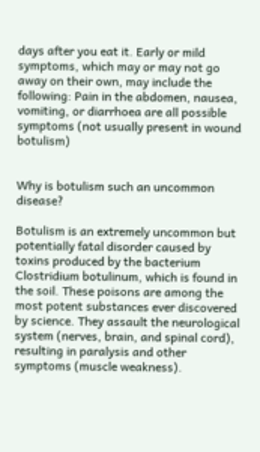days after you eat it. Early or mild symptoms, which may or may not go away on their own, may include the following: Pain in the abdomen, nausea, vomiting, or diarrhoea are all possible symptoms (not usually present in wound botulism)


Why is botulism such an uncommon disease?

Botulism is an extremely uncommon but potentially fatal disorder caused by toxins produced by the bacterium Clostridium botulinum, which is found in the soil. These poisons are among the most potent substances ever discovered by science. They assault the neurological system (nerves, brain, and spinal cord), resulting in paralysis and other symptoms (muscle weakness).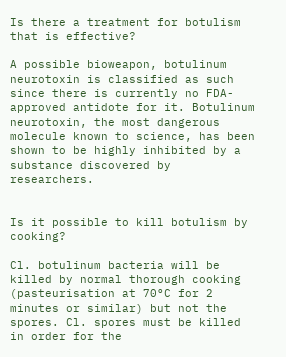Is there a treatment for botulism that is effective?

A possible bioweapon, botulinum neurotoxin is classified as such since there is currently no FDA-approved antidote for it. Botulinum neurotoxin, the most dangerous molecule known to science, has been shown to be highly inhibited by a substance discovered by researchers.


Is it possible to kill botulism by cooking?

Cl. botulinum bacteria will be killed by normal thorough cooking (pasteurisation at 70°C for 2 minutes or similar) but not the spores. Cl. spores must be killed in order for the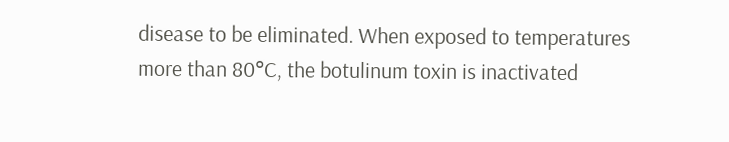disease to be eliminated. When exposed to temperatures more than 80°C, the botulinum toxin is inactivated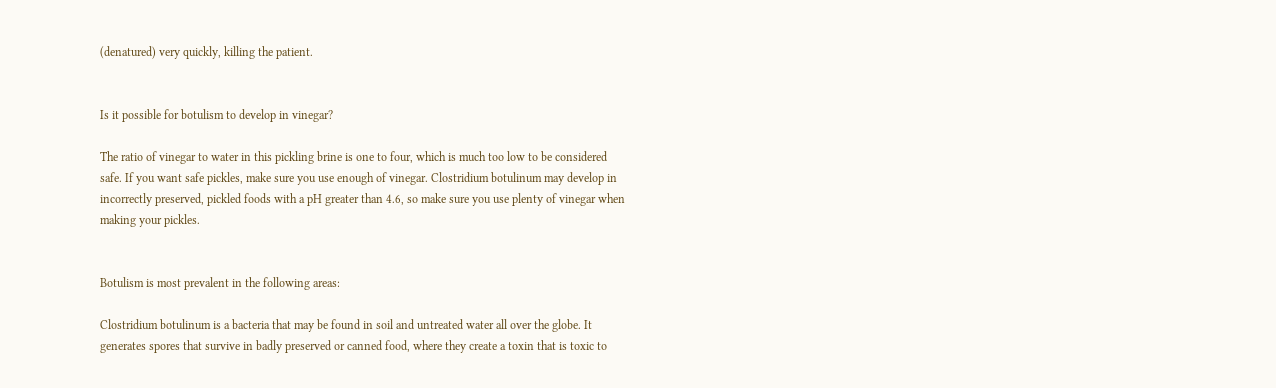(denatured) very quickly, killing the patient.


Is it possible for botulism to develop in vinegar?

The ratio of vinegar to water in this pickling brine is one to four, which is much too low to be considered safe. If you want safe pickles, make sure you use enough of vinegar. Clostridium botulinum may develop in incorrectly preserved, pickled foods with a pH greater than 4.6, so make sure you use plenty of vinegar when making your pickles.


Botulism is most prevalent in the following areas:

Clostridium botulinum is a bacteria that may be found in soil and untreated water all over the globe. It generates spores that survive in badly preserved or canned food, where they create a toxin that is toxic to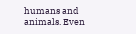humans and animals. Even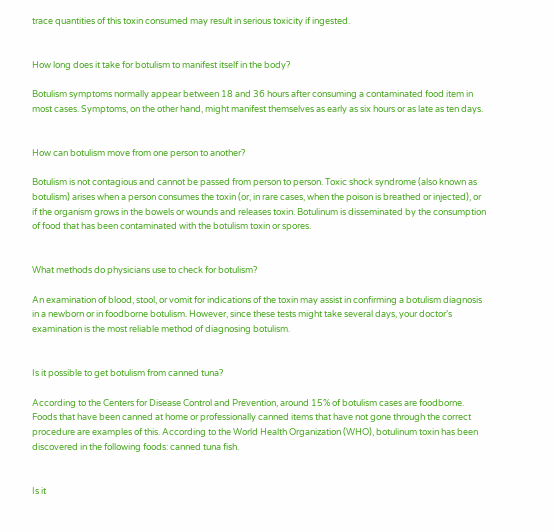trace quantities of this toxin consumed may result in serious toxicity if ingested.


How long does it take for botulism to manifest itself in the body?

Botulism symptoms normally appear between 18 and 36 hours after consuming a contaminated food item in most cases. Symptoms, on the other hand, might manifest themselves as early as six hours or as late as ten days.


How can botulism move from one person to another?

Botulism is not contagious and cannot be passed from person to person. Toxic shock syndrome (also known as botulism) arises when a person consumes the toxin (or, in rare cases, when the poison is breathed or injected), or if the organism grows in the bowels or wounds and releases toxin. Botulinum is disseminated by the consumption of food that has been contaminated with the botulism toxin or spores.


What methods do physicians use to check for botulism?

An examination of blood, stool, or vomit for indications of the toxin may assist in confirming a botulism diagnosis in a newborn or in foodborne botulism. However, since these tests might take several days, your doctor’s examination is the most reliable method of diagnosing botulism.


Is it possible to get botulism from canned tuna?

According to the Centers for Disease Control and Prevention, around 15% of botulism cases are foodborne. Foods that have been canned at home or professionally canned items that have not gone through the correct procedure are examples of this. According to the World Health Organization (WHO), botulinum toxin has been discovered in the following foods: canned tuna fish.


Is it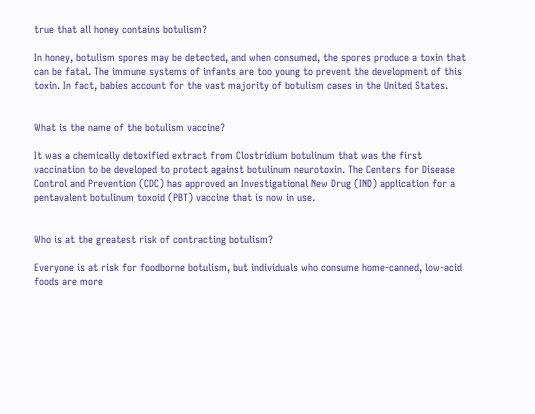true that all honey contains botulism?

In honey, botulism spores may be detected, and when consumed, the spores produce a toxin that can be fatal. The immune systems of infants are too young to prevent the development of this toxin. In fact, babies account for the vast majority of botulism cases in the United States.


What is the name of the botulism vaccine?

It was a chemically detoxified extract from Clostridium botulinum that was the first vaccination to be developed to protect against botulinum neurotoxin. The Centers for Disease Control and Prevention (CDC) has approved an Investigational New Drug (IND) application for a pentavalent botulinum toxoid (PBT) vaccine that is now in use.


Who is at the greatest risk of contracting botulism?

Everyone is at risk for foodborne botulism, but individuals who consume home-canned, low-acid foods are more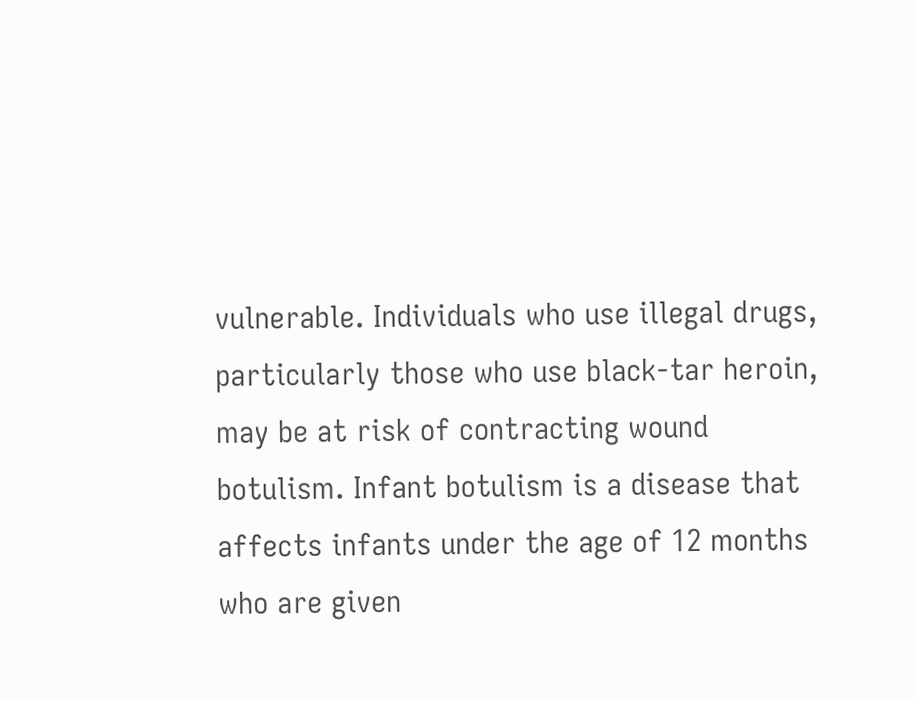vulnerable. Individuals who use illegal drugs, particularly those who use black-tar heroin, may be at risk of contracting wound botulism. Infant botulism is a disease that affects infants under the age of 12 months who are given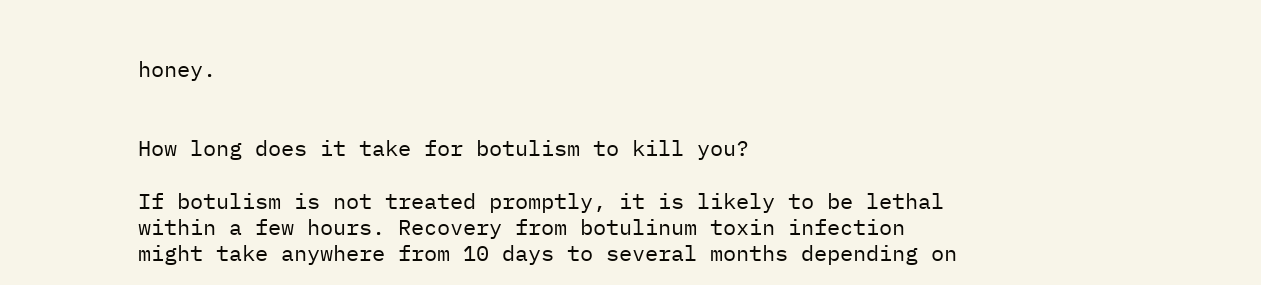honey.


How long does it take for botulism to kill you?

If botulism is not treated promptly, it is likely to be lethal within a few hours. Recovery from botulinum toxin infection might take anywhere from 10 days to several months depending on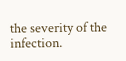the severity of the infection.